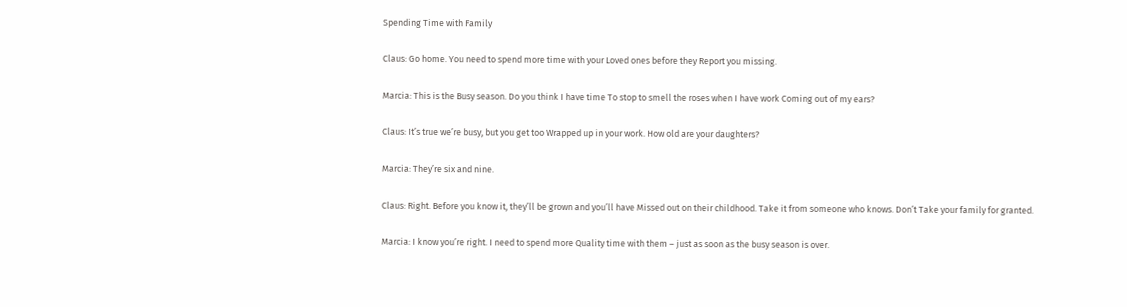Spending Time with Family

Claus: Go home. You need to spend more time with your Loved ones before they Report you missing.

Marcia: This is the Busy season. Do you think I have time To stop to smell the roses when I have work Coming out of my ears?

Claus: It’s true we’re busy, but you get too Wrapped up in your work. How old are your daughters?

Marcia: They’re six and nine.

Claus: Right. Before you know it, they’ll be grown and you’ll have Missed out on their childhood. Take it from someone who knows. Don’t Take your family for granted.

Marcia: I know you’re right. I need to spend more Quality time with them – just as soon as the busy season is over.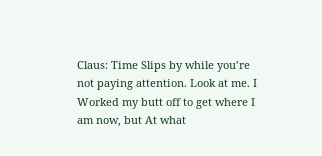Claus: Time Slips by while you’re not paying attention. Look at me. I Worked my butt off to get where I am now, but At what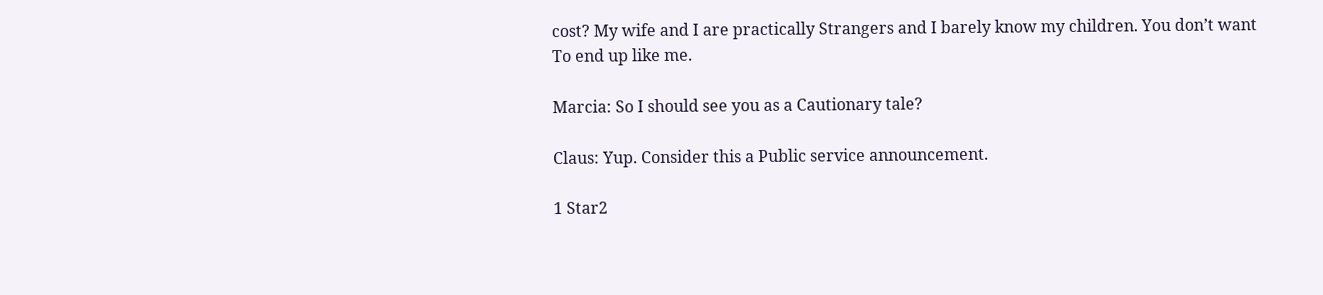cost? My wife and I are practically Strangers and I barely know my children. You don’t want To end up like me.

Marcia: So I should see you as a Cautionary tale?

Claus: Yup. Consider this a Public service announcement.

1 Star2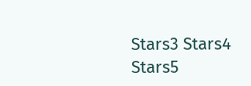Stars3 Stars4 Stars5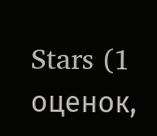Stars (1 оценок,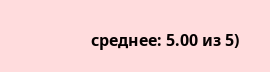среднее: 5.00 из 5)